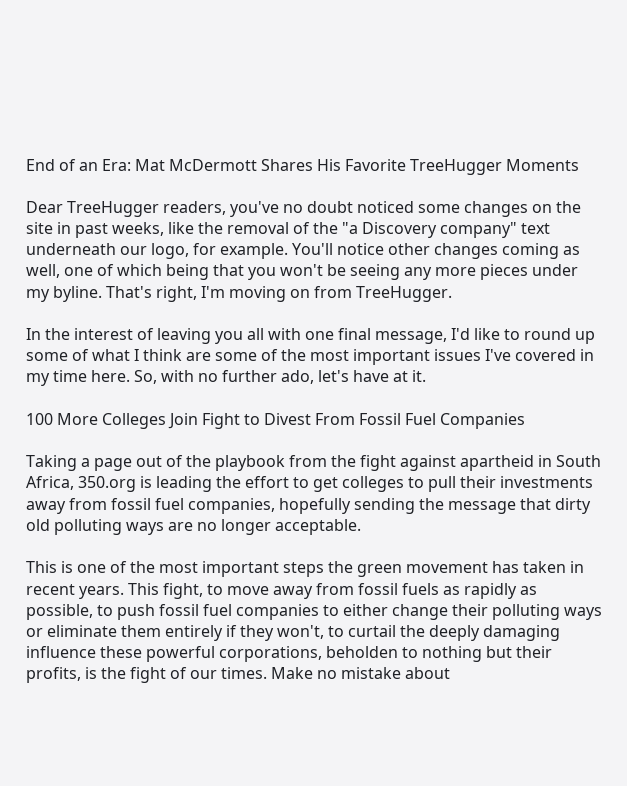End of an Era: Mat McDermott Shares His Favorite TreeHugger Moments

Dear TreeHugger readers, you've no doubt noticed some changes on the site in past weeks, like the removal of the "a Discovery company" text underneath our logo, for example. You'll notice other changes coming as well, one of which being that you won't be seeing any more pieces under my byline. That's right, I'm moving on from TreeHugger.

In the interest of leaving you all with one final message, I'd like to round up some of what I think are some of the most important issues I've covered in my time here. So, with no further ado, let's have at it.

100 More Colleges Join Fight to Divest From Fossil Fuel Companies

Taking a page out of the playbook from the fight against apartheid in South Africa, 350.org is leading the effort to get colleges to pull their investments away from fossil fuel companies, hopefully sending the message that dirty old polluting ways are no longer acceptable.

This is one of the most important steps the green movement has taken in recent years. This fight, to move away from fossil fuels as rapidly as possible, to push fossil fuel companies to either change their polluting ways or eliminate them entirely if they won't, to curtail the deeply damaging influence these powerful corporations, beholden to nothing but their profits, is the fight of our times. Make no mistake about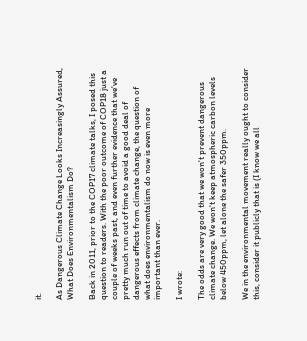it.

As Dangerous Climate Change Looks Increasingly Assured, What Does Environmentalism Do?

Back in 2011, prior to the COP17 climate talks, I posed this question to readers. With the poor outcome of COP18 just a couple of weeks past, and even further evidence that we've pretty much run out of time to avoid a good deal of dangerous effects from climate change, the question of what does environmentalism do now is even more important than ever.

I wrote:

The odds are very good that we won't prevent dangerous climate change. We won't keep atmospheric carbon levels below 450ppm, let alone the safer 350ppm.

We in the environmental movement really ought to consider this, consider it publicly that is (I know we all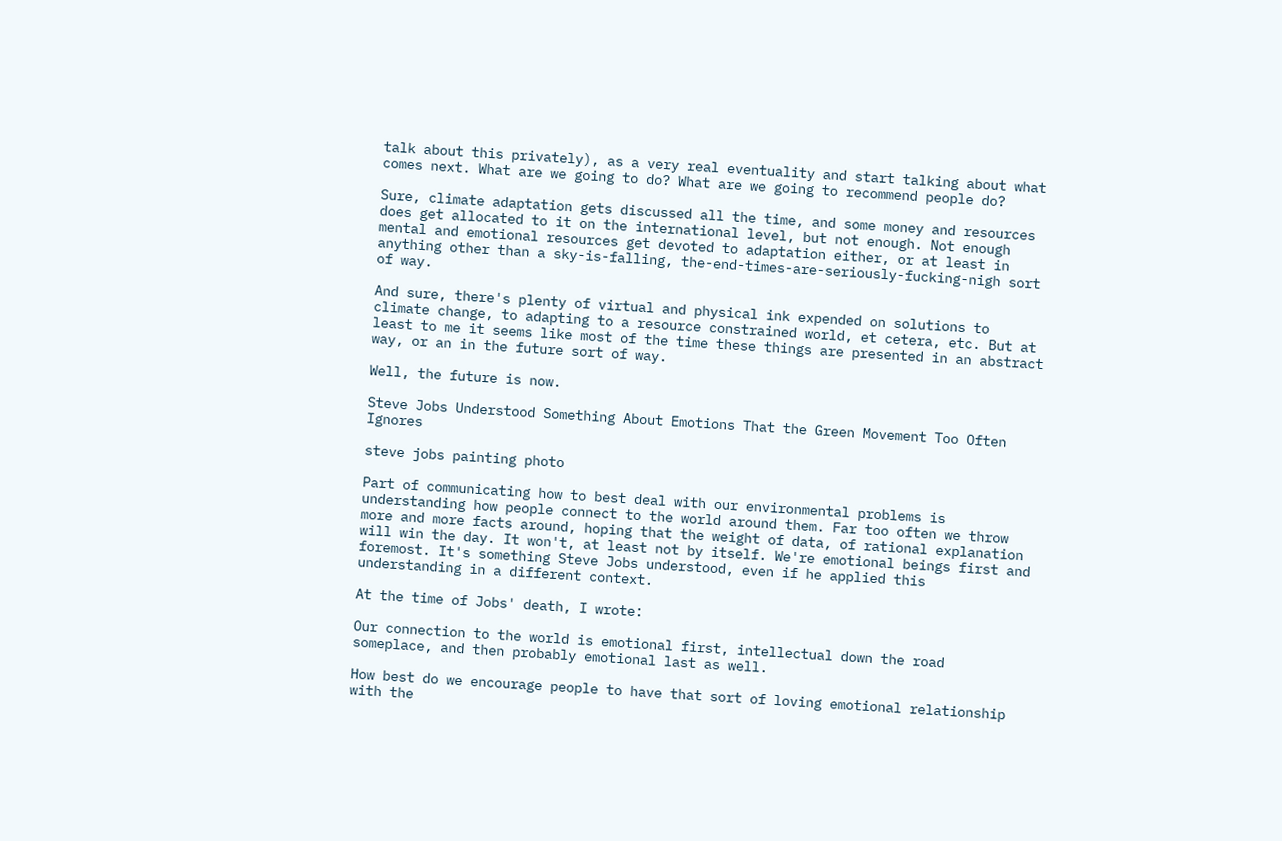talk about this privately), as a very real eventuality and start talking about what comes next. What are we going to do? What are we going to recommend people do?

Sure, climate adaptation gets discussed all the time, and some money and resources does get allocated to it on the international level, but not enough. Not enough mental and emotional resources get devoted to adaptation either, or at least in anything other than a sky-is-falling, the-end-times-are-seriously-fucking-nigh sort of way.

And sure, there's plenty of virtual and physical ink expended on solutions to climate change, to adapting to a resource constrained world, et cetera, etc. But at least to me it seems like most of the time these things are presented in an abstract way, or an in the future sort of way.

Well, the future is now.

Steve Jobs Understood Something About Emotions That the Green Movement Too Often Ignores

steve jobs painting photo

Part of communicating how to best deal with our environmental problems is understanding how people connect to the world around them. Far too often we throw more and more facts around, hoping that the weight of data, of rational explanation will win the day. It won't, at least not by itself. We're emotional beings first and foremost. It's something Steve Jobs understood, even if he applied this understanding in a different context.

At the time of Jobs' death, I wrote:

Our connection to the world is emotional first, intellectual down the road someplace, and then probably emotional last as well.

How best do we encourage people to have that sort of loving emotional relationship with the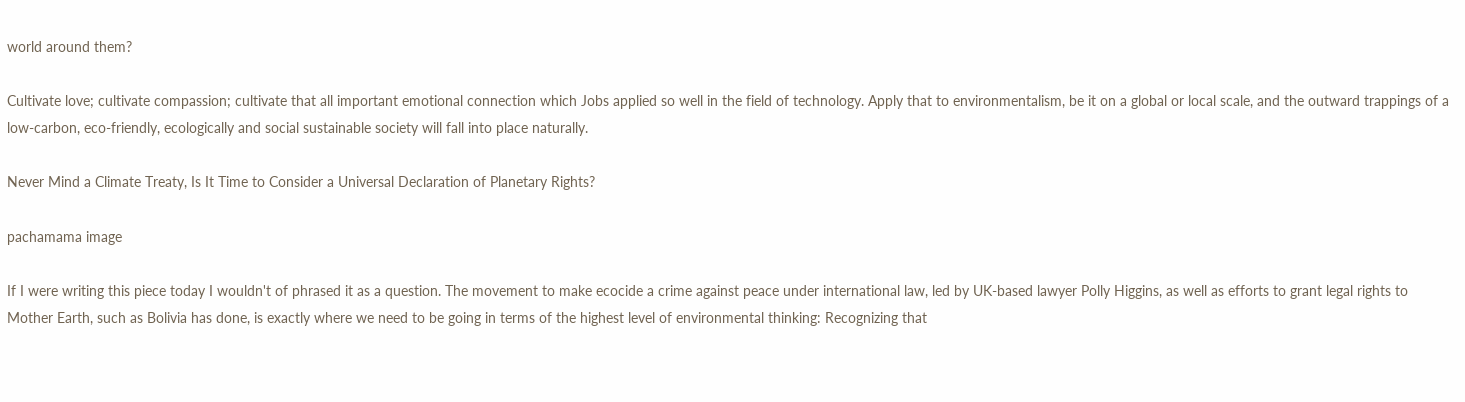world around them?

Cultivate love; cultivate compassion; cultivate that all important emotional connection which Jobs applied so well in the field of technology. Apply that to environmentalism, be it on a global or local scale, and the outward trappings of a low-carbon, eco-friendly, ecologically and social sustainable society will fall into place naturally.

Never Mind a Climate Treaty, Is It Time to Consider a Universal Declaration of Planetary Rights?

pachamama image

If I were writing this piece today I wouldn't of phrased it as a question. The movement to make ecocide a crime against peace under international law, led by UK-based lawyer Polly Higgins, as well as efforts to grant legal rights to Mother Earth, such as Bolivia has done, is exactly where we need to be going in terms of the highest level of environmental thinking: Recognizing that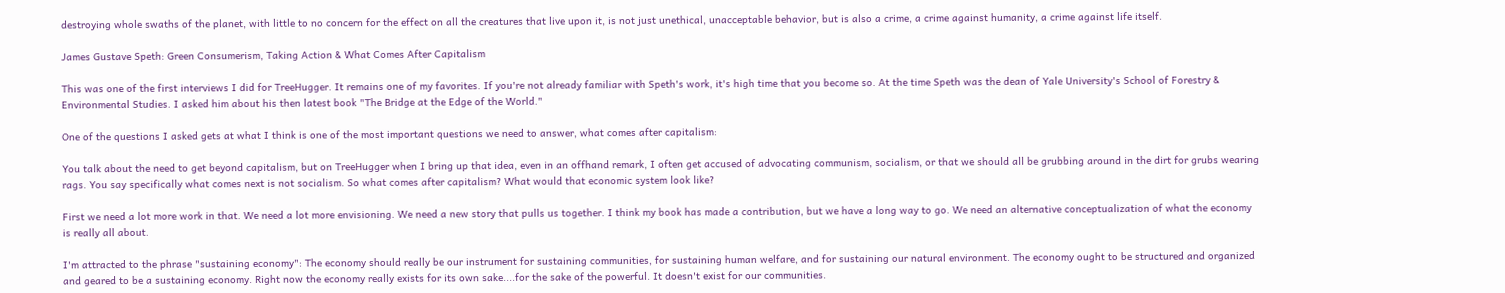destroying whole swaths of the planet, with little to no concern for the effect on all the creatures that live upon it, is not just unethical, unacceptable behavior, but is also a crime, a crime against humanity, a crime against life itself.

James Gustave Speth: Green Consumerism, Taking Action & What Comes After Capitalism

This was one of the first interviews I did for TreeHugger. It remains one of my favorites. If you're not already familiar with Speth's work, it's high time that you become so. At the time Speth was the dean of Yale University's School of Forestry & Environmental Studies. I asked him about his then latest book "The Bridge at the Edge of the World."

One of the questions I asked gets at what I think is one of the most important questions we need to answer, what comes after capitalism:

You talk about the need to get beyond capitalism, but on TreeHugger when I bring up that idea, even in an offhand remark, I often get accused of advocating communism, socialism, or that we should all be grubbing around in the dirt for grubs wearing rags. You say specifically what comes next is not socialism. So what comes after capitalism? What would that economic system look like?

First we need a lot more work in that. We need a lot more envisioning. We need a new story that pulls us together. I think my book has made a contribution, but we have a long way to go. We need an alternative conceptualization of what the economy is really all about.

I'm attracted to the phrase "sustaining economy": The economy should really be our instrument for sustaining communities, for sustaining human welfare, and for sustaining our natural environment. The economy ought to be structured and organized and geared to be a sustaining economy. Right now the economy really exists for its own sake....for the sake of the powerful. It doesn't exist for our communities.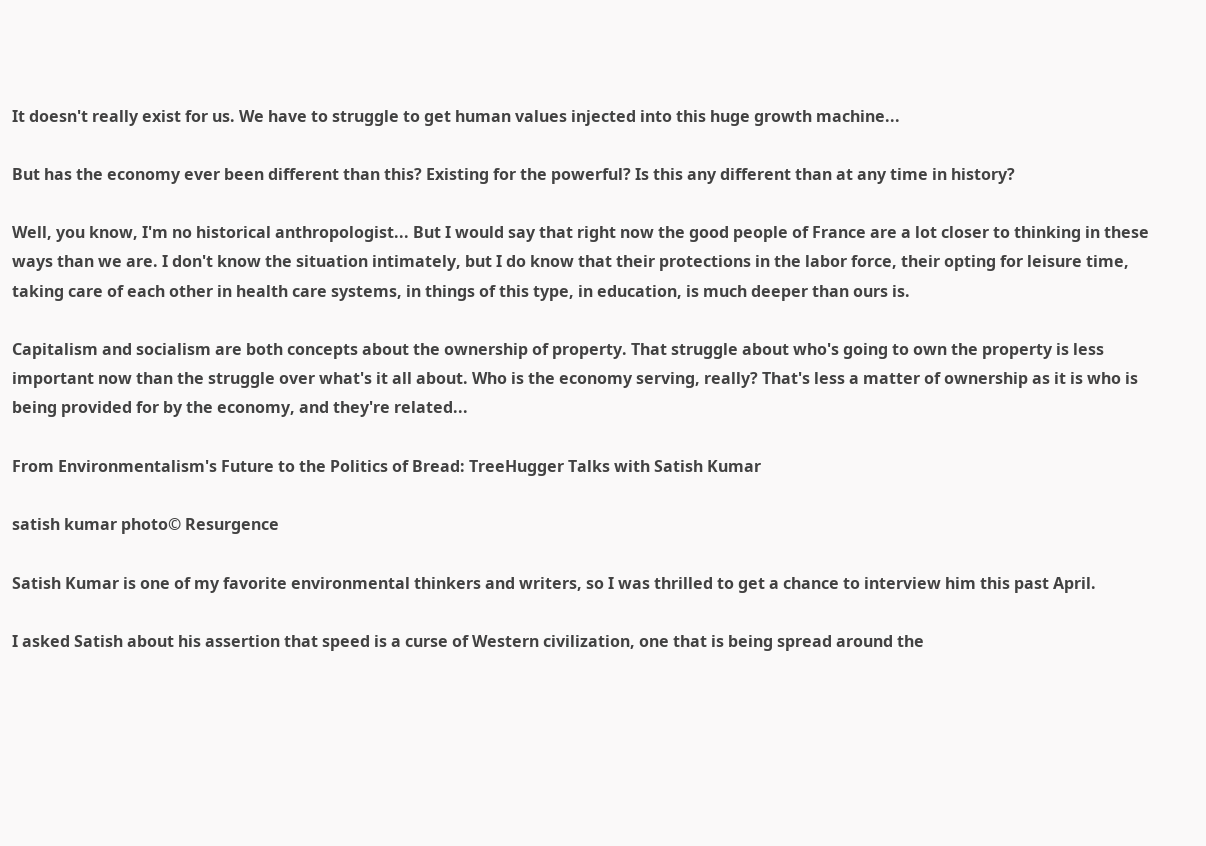It doesn't really exist for us. We have to struggle to get human values injected into this huge growth machine...

But has the economy ever been different than this? Existing for the powerful? Is this any different than at any time in history?

Well, you know, I'm no historical anthropologist... But I would say that right now the good people of France are a lot closer to thinking in these ways than we are. I don't know the situation intimately, but I do know that their protections in the labor force, their opting for leisure time, taking care of each other in health care systems, in things of this type, in education, is much deeper than ours is.

Capitalism and socialism are both concepts about the ownership of property. That struggle about who's going to own the property is less important now than the struggle over what's it all about. Who is the economy serving, really? That's less a matter of ownership as it is who is being provided for by the economy, and they're related...

From Environmentalism's Future to the Politics of Bread: TreeHugger Talks with Satish Kumar

satish kumar photo© Resurgence

Satish Kumar is one of my favorite environmental thinkers and writers, so I was thrilled to get a chance to interview him this past April.

I asked Satish about his assertion that speed is a curse of Western civilization, one that is being spread around the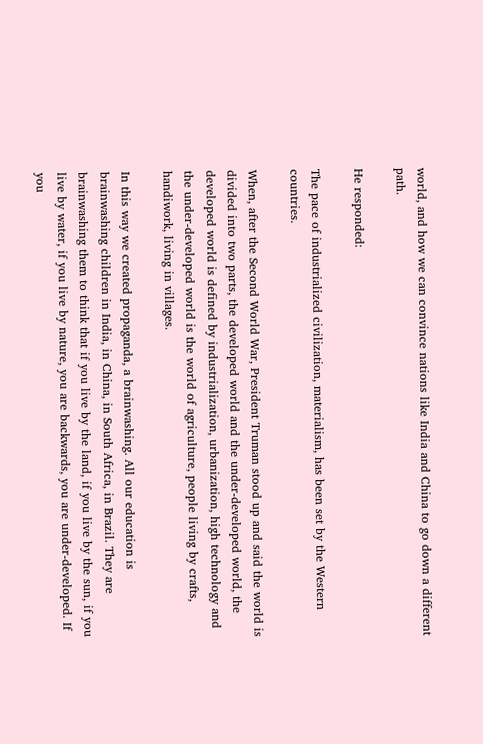world, and how we can convince nations like India and China to go down a different path.

He responded:

The pace of industrialized civilization, materialism, has been set by the Western countries.

When, after the Second World War, President Truman stood up and said the world is divided into two parts, the developed world and the under-developed world, the developed world is defined by industrialization, urbanization, high technology and the under-developed world is the world of agriculture, people living by crafts, handiwork, living in villages.

In this way we created propaganda, a brainwashing. All our education is brainwashing children in India, in China, in South Africa, in Brazil. They are brainwashing them to think that if you live by the land, if you live by the sun, if you live by water, if you live by nature, you are backwards, you are under-developed. If you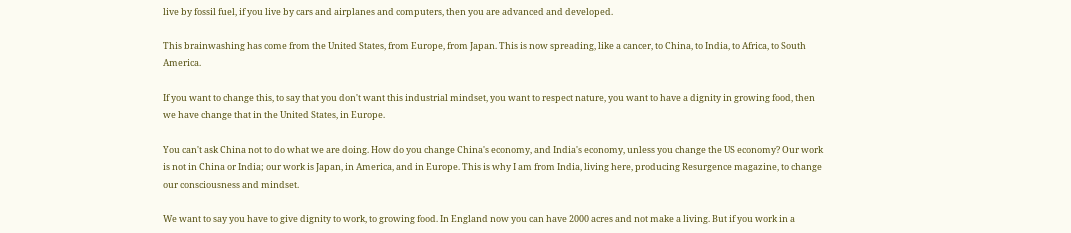live by fossil fuel, if you live by cars and airplanes and computers, then you are advanced and developed.

This brainwashing has come from the United States, from Europe, from Japan. This is now spreading, like a cancer, to China, to India, to Africa, to South America.

If you want to change this, to say that you don't want this industrial mindset, you want to respect nature, you want to have a dignity in growing food, then we have change that in the United States, in Europe.

You can't ask China not to do what we are doing. How do you change China's economy, and India's economy, unless you change the US economy? Our work is not in China or India; our work is Japan, in America, and in Europe. This is why I am from India, living here, producing Resurgence magazine, to change our consciousness and mindset.

We want to say you have to give dignity to work, to growing food. In England now you can have 2000 acres and not make a living. But if you work in a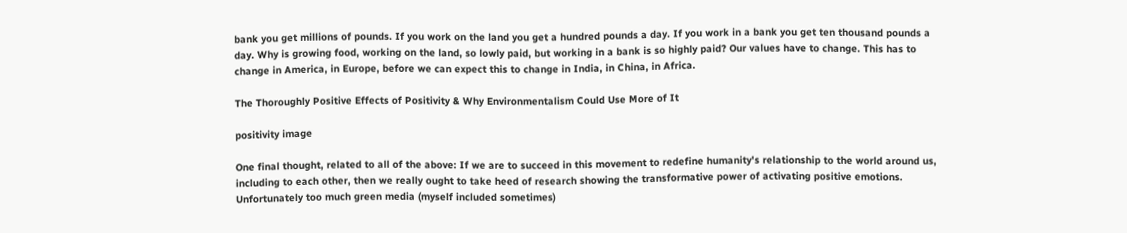bank you get millions of pounds. If you work on the land you get a hundred pounds a day. If you work in a bank you get ten thousand pounds a day. Why is growing food, working on the land, so lowly paid, but working in a bank is so highly paid? Our values have to change. This has to change in America, in Europe, before we can expect this to change in India, in China, in Africa.

The Thoroughly Positive Effects of Positivity & Why Environmentalism Could Use More of It

positivity image

One final thought, related to all of the above: If we are to succeed in this movement to redefine humanity's relationship to the world around us, including to each other, then we really ought to take heed of research showing the transformative power of activating positive emotions. Unfortunately too much green media (myself included sometimes)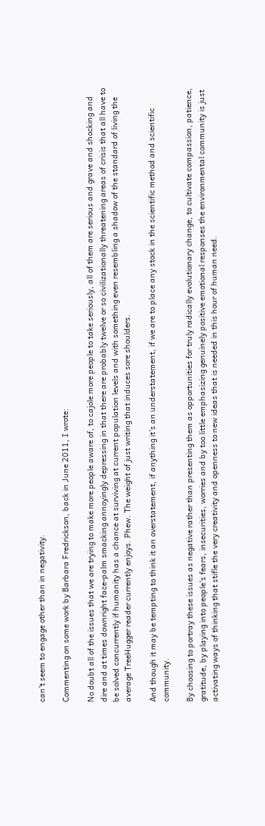can't seem to engage other than in negativity.

Commenting on some work by Barbara Fredrickson, back in June 2011, I wrote:

No doubt all of the issues that we are trying to make more people aware of, to cajole more people to take seriously, all of them are serious and grave and shocking and dire and at times downright face-palm smacking annoyingly depressing in that there are probably twelve or so civilizationally threatening areas of crisis that all have to be solved concurrently if humanity has a chance at surviving at current population levels and with something even resembling a shadow of the standard of living the average TreeHugger reader currently enjoys. Phew. The weight of just writing that induces sore shoulders.

And though it may be tempting to think it an overstatement, if anything it's an understatement, if we are to place any stock in the scientific method and scientific community.

By choosing to portray these issues as negative rather than presenting them as opportunities for truly radically evolutionary change, to cultivate compassion, patience, gratitude, by playing into people's fears, insecurities, worries and by too little emphasizing genuinely positive emotional responses the environmental community is just activating ways of thinking that stifle the very creativity and openness to new ideas that is needed in this hour of human need.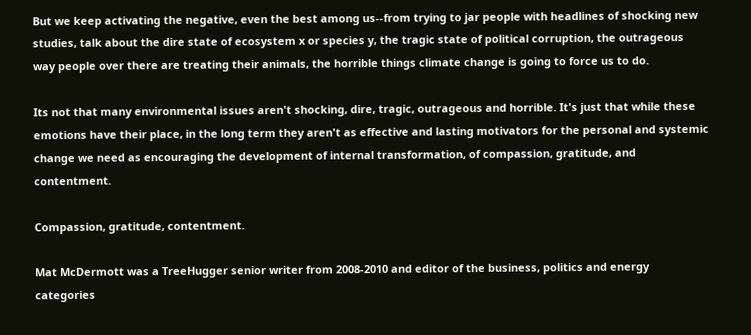But we keep activating the negative, even the best among us--from trying to jar people with headlines of shocking new studies, talk about the dire state of ecosystem x or species y, the tragic state of political corruption, the outrageous way people over there are treating their animals, the horrible things climate change is going to force us to do.

Its not that many environmental issues aren't shocking, dire, tragic, outrageous and horrible. It's just that while these emotions have their place, in the long term they aren't as effective and lasting motivators for the personal and systemic change we need as encouraging the development of internal transformation, of compassion, gratitude, and contentment.

Compassion, gratitude, contentment.

Mat McDermott was a TreeHugger senior writer from 2008-2010 and editor of the business, politics and energy categories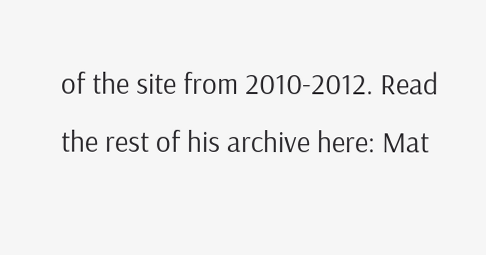of the site from 2010-2012. Read the rest of his archive here: Mat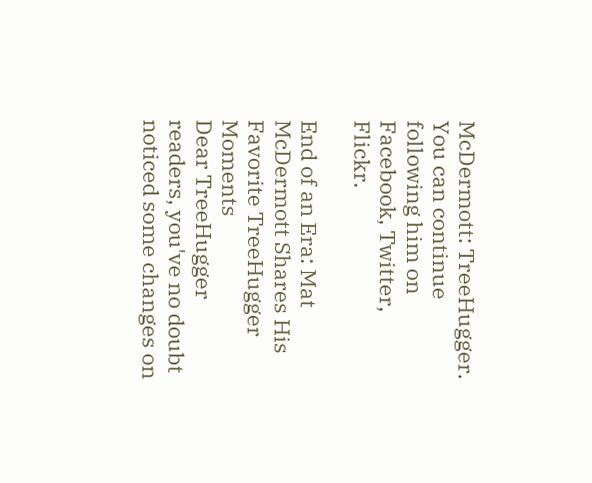McDermott: TreeHugger. You can continue following him on Facebook, Twitter, Flickr.

End of an Era: Mat McDermott Shares His Favorite TreeHugger Moments
Dear TreeHugger readers, you've no doubt noticed some changes on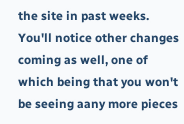the site in past weeks. You'll notice other changes coming as well, one of which being that you won't be seeing aany more pieces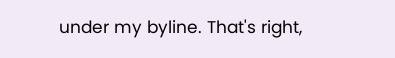under my byline. That's right,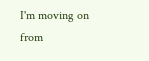I'm moving on from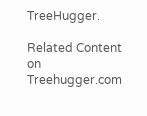TreeHugger.

Related Content on Treehugger.com